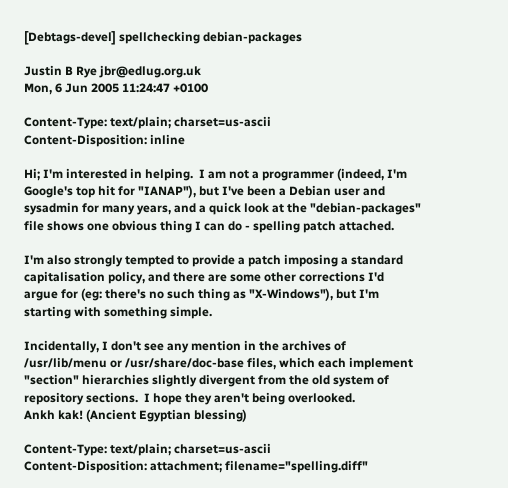[Debtags-devel] spellchecking debian-packages

Justin B Rye jbr@edlug.org.uk
Mon, 6 Jun 2005 11:24:47 +0100

Content-Type: text/plain; charset=us-ascii
Content-Disposition: inline

Hi; I'm interested in helping.  I am not a programmer (indeed, I'm
Google's top hit for "IANAP"), but I've been a Debian user and
sysadmin for many years, and a quick look at the "debian-packages"
file shows one obvious thing I can do - spelling patch attached.

I'm also strongly tempted to provide a patch imposing a standard
capitalisation policy, and there are some other corrections I'd
argue for (eg: there's no such thing as "X-Windows"), but I'm
starting with something simple.

Incidentally, I don't see any mention in the archives of
/usr/lib/menu or /usr/share/doc-base files, which each implement
"section" hierarchies slightly divergent from the old system of
repository sections.  I hope they aren't being overlooked.
Ankh kak! (Ancient Egyptian blessing)

Content-Type: text/plain; charset=us-ascii
Content-Disposition: attachment; filename="spelling.diff"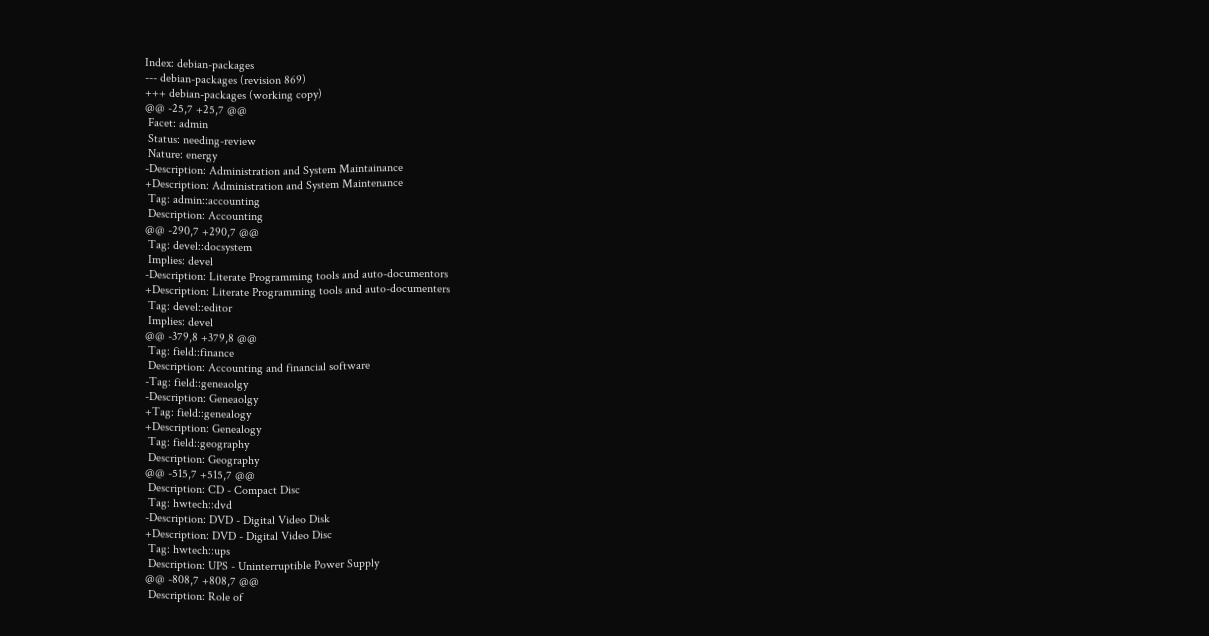Index: debian-packages
--- debian-packages (revision 869)
+++ debian-packages (working copy)
@@ -25,7 +25,7 @@
 Facet: admin
 Status: needing-review
 Nature: energy
-Description: Administration and System Maintainance
+Description: Administration and System Maintenance
 Tag: admin::accounting
 Description: Accounting
@@ -290,7 +290,7 @@
 Tag: devel::docsystem
 Implies: devel
-Description: Literate Programming tools and auto-documentors
+Description: Literate Programming tools and auto-documenters
 Tag: devel::editor
 Implies: devel
@@ -379,8 +379,8 @@
 Tag: field::finance
 Description: Accounting and financial software
-Tag: field::geneaolgy
-Description: Geneaolgy
+Tag: field::genealogy
+Description: Genealogy
 Tag: field::geography
 Description: Geography
@@ -515,7 +515,7 @@
 Description: CD - Compact Disc
 Tag: hwtech::dvd
-Description: DVD - Digital Video Disk
+Description: DVD - Digital Video Disc
 Tag: hwtech::ups
 Description: UPS - Uninterruptible Power Supply
@@ -808,7 +808,7 @@
 Description: Role of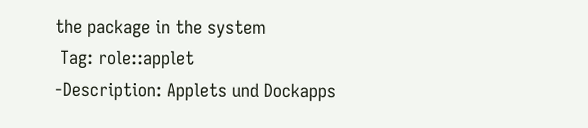the package in the system
 Tag: role::applet
-Description: Applets und Dockapps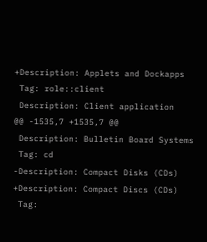+Description: Applets and Dockapps
 Tag: role::client
 Description: Client application
@@ -1535,7 +1535,7 @@
 Description: Bulletin Board Systems
 Tag: cd
-Description: Compact Disks (CDs)
+Description: Compact Discs (CDs)
 Tag: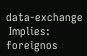data-exchange
 Implies: foreignos